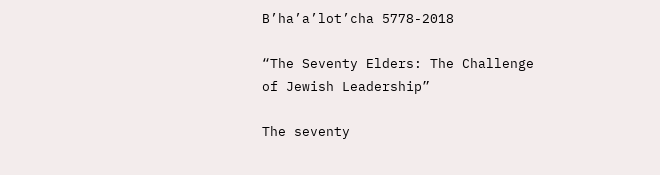B’ha’a’lot’cha 5778-2018

“The Seventy Elders: The Challenge of Jewish Leadership”

The seventy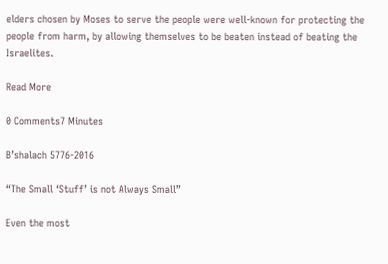elders chosen by Moses to serve the people were well-known for protecting the people from harm, by allowing themselves to be beaten instead of beating the Israelites.

Read More

0 Comments7 Minutes

B’shalach 5776-2016

“The Small ‘Stuff’ is not Always Small”

Even the most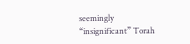seemingly “insignificant” Torah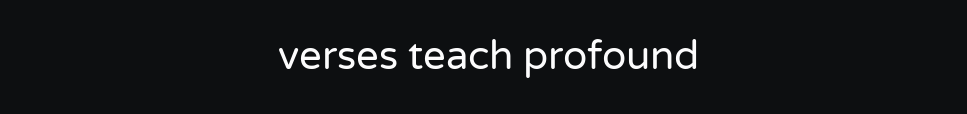verses teach profound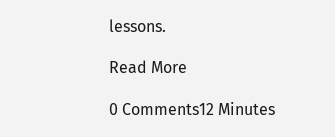lessons.

Read More

0 Comments12 Minutes